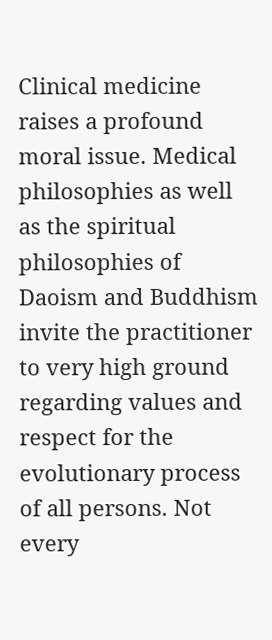Clinical medicine raises a profound moral issue. Medical philosophies as well as the spiritual philosophies of Daoism and Buddhism invite the practitioner to very high ground regarding values and respect for the evolutionary process of all persons. Not every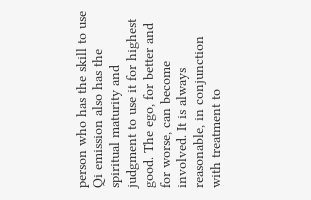person who has the skill to use Qi emission also has the spiritual maturity and judgment to use it for highest good. The ego, for better and for worse, can become involved. It is always reasonable, in conjunction with treatment to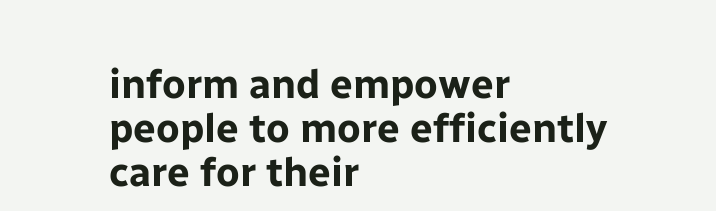inform and empower people to more efficiently care for their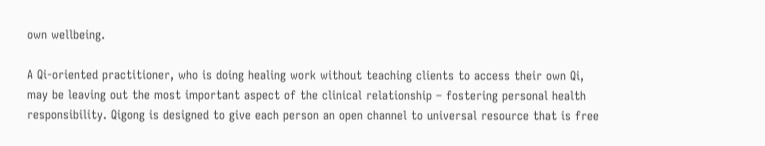own wellbeing.

A Qi-oriented practitioner, who is doing healing work without teaching clients to access their own Qi, may be leaving out the most important aspect of the clinical relationship – fostering personal health responsibility. Qigong is designed to give each person an open channel to universal resource that is free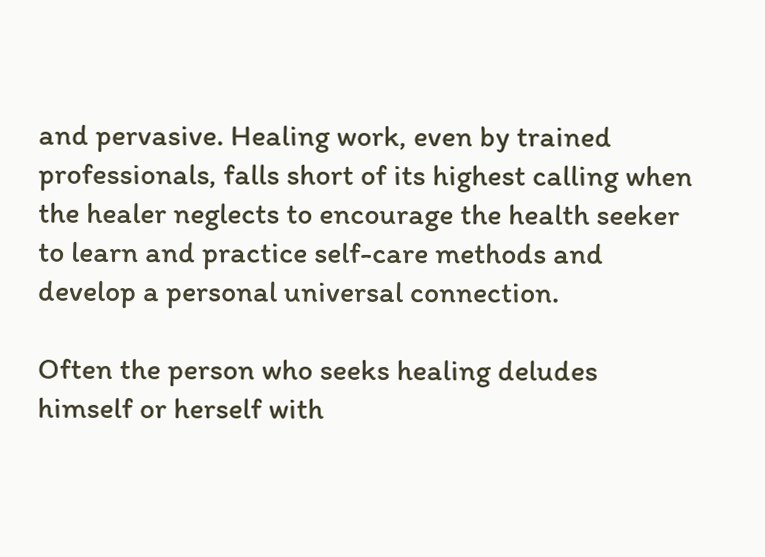and pervasive. Healing work, even by trained professionals, falls short of its highest calling when the healer neglects to encourage the health seeker to learn and practice self-care methods and develop a personal universal connection.

Often the person who seeks healing deludes himself or herself with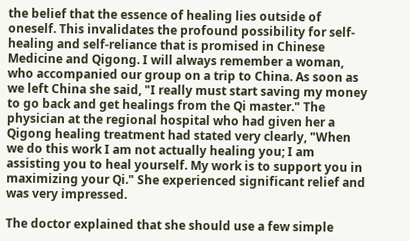the belief that the essence of healing lies outside of oneself. This invalidates the profound possibility for self-healing and self-reliance that is promised in Chinese Medicine and Qigong. I will always remember a woman, who accompanied our group on a trip to China. As soon as we left China she said, "I really must start saving my money to go back and get healings from the Qi master." The physician at the regional hospital who had given her a Qigong healing treatment had stated very clearly, "When we do this work I am not actually healing you; I am assisting you to heal yourself. My work is to support you in maximizing your Qi." She experienced significant relief and was very impressed.

The doctor explained that she should use a few simple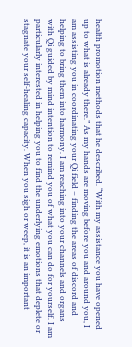health promotion methods that he described. “With my assistance you have opened up to what is already there.” As my hands are moving before you and around you, I am assisting you in coordinating your Qi field – finding the areas of discord and helping to bring them into harmony. I am reaching into your channels and organs with Qi guided by mind intention to remind you of what you can do for yourself. I am particularly interested in helping you to find the underlying emotions that deplete or stagnate your self-healing capacity. When you sigh or weep, it is an important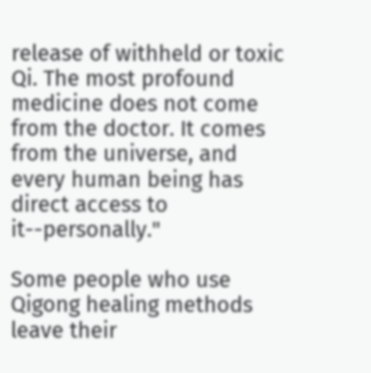release of withheld or toxic Qi. The most profound medicine does not come from the doctor. It comes from the universe, and every human being has direct access to it--personally."

Some people who use Qigong healing methods leave their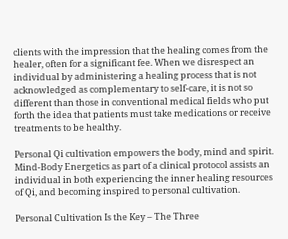clients with the impression that the healing comes from the healer, often for a significant fee. When we disrespect an individual by administering a healing process that is not acknowledged as complementary to self-care, it is not so different than those in conventional medical fields who put forth the idea that patients must take medications or receive treatments to be healthy.

Personal Qi cultivation empowers the body, mind and spirit. Mind-Body Energetics as part of a clinical protocol assists an individual in both experiencing the inner healing resources of Qi, and becoming inspired to personal cultivation.

Personal Cultivation Is the Key – The Three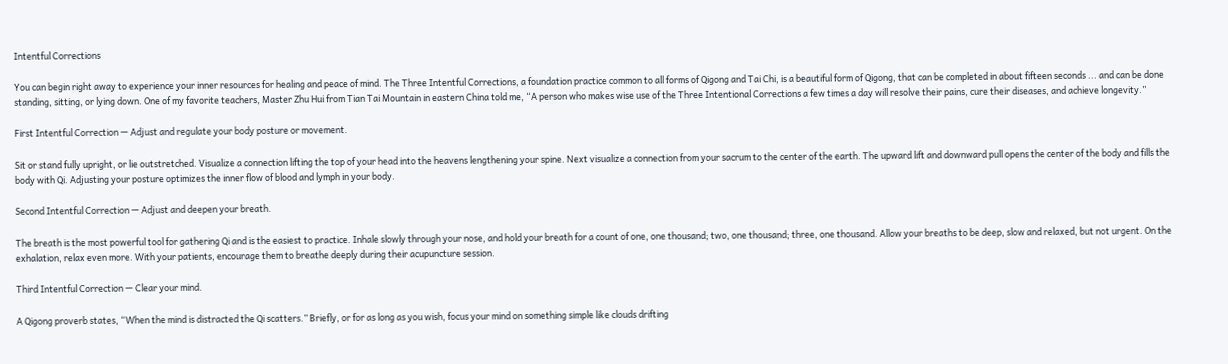Intentful Corrections

You can begin right away to experience your inner resources for healing and peace of mind. The Three Intentful Corrections, a foundation practice common to all forms of Qigong and Tai Chi, is a beautiful form of Qigong, that can be completed in about fifteen seconds ... and can be done standing, sitting, or lying down. One of my favorite teachers, Master Zhu Hui from Tian Tai Mountain in eastern China told me, “A person who makes wise use of the Three Intentional Corrections a few times a day will resolve their pains, cure their diseases, and achieve longevity.”

First Intentful Correction — Adjust and regulate your body posture or movement.

Sit or stand fully upright, or lie outstretched. Visualize a connection lifting the top of your head into the heavens lengthening your spine. Next visualize a connection from your sacrum to the center of the earth. The upward lift and downward pull opens the center of the body and fills the body with Qi. Adjusting your posture optimizes the inner flow of blood and lymph in your body.

Second Intentful Correction — Adjust and deepen your breath.

The breath is the most powerful tool for gathering Qi and is the easiest to practice. Inhale slowly through your nose, and hold your breath for a count of one, one thousand; two, one thousand; three, one thousand. Allow your breaths to be deep, slow and relaxed, but not urgent. On the exhalation, relax even more. With your patients, encourage them to breathe deeply during their acupuncture session.

Third Intentful Correction — Clear your mind.

A Qigong proverb states, “When the mind is distracted the Qi scatters.” Briefly, or for as long as you wish, focus your mind on something simple like clouds drifting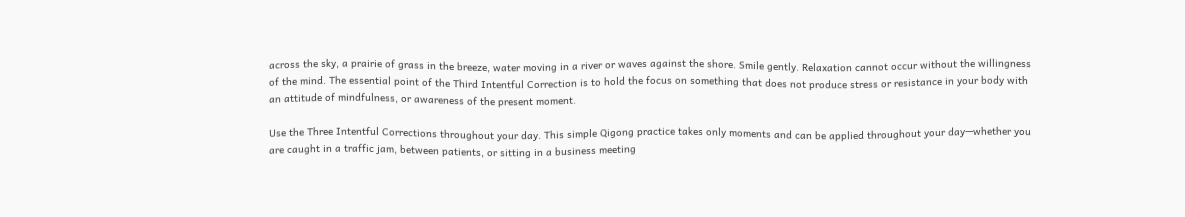across the sky, a prairie of grass in the breeze, water moving in a river or waves against the shore. Smile gently. Relaxation cannot occur without the willingness of the mind. The essential point of the Third Intentful Correction is to hold the focus on something that does not produce stress or resistance in your body with an attitude of mindfulness, or awareness of the present moment.

Use the Three Intentful Corrections throughout your day. This simple Qigong practice takes only moments and can be applied throughout your day—whether you are caught in a traffic jam, between patients, or sitting in a business meeting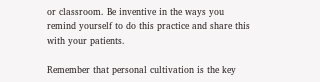or classroom. Be inventive in the ways you remind yourself to do this practice and share this with your patients.

Remember that personal cultivation is the key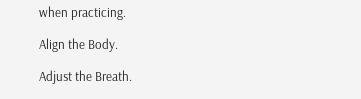when practicing.

Align the Body.

Adjust the Breath.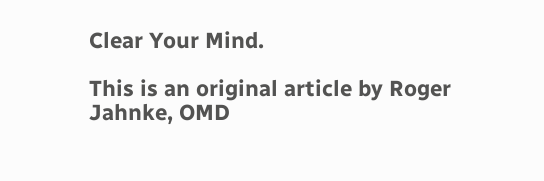Clear Your Mind.

This is an original article by Roger Jahnke, OMD